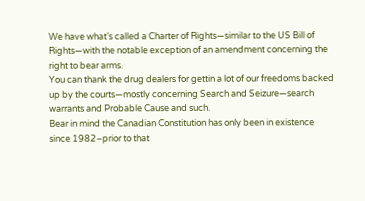We have what’s called a Charter of Rights—similar to the US Bill of Rights—with the notable exception of an amendment concerning the right to bear arms.
You can thank the drug dealers for gettin a lot of our freedoms backed up by the courts—mostly concerning Search and Seizure—search warrants and Probable Cause and such.
Bear in mind the Canadian Constitution has only been in existence since 1982–prior to that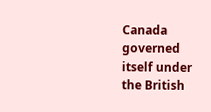Canada governed itself under the British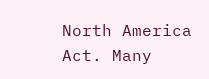North America Act. Many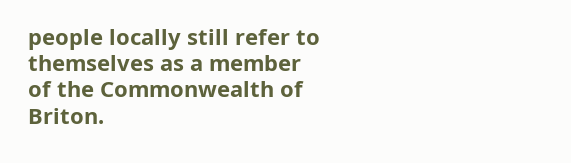people locally still refer to themselves as a member of the Commonwealth of Briton.